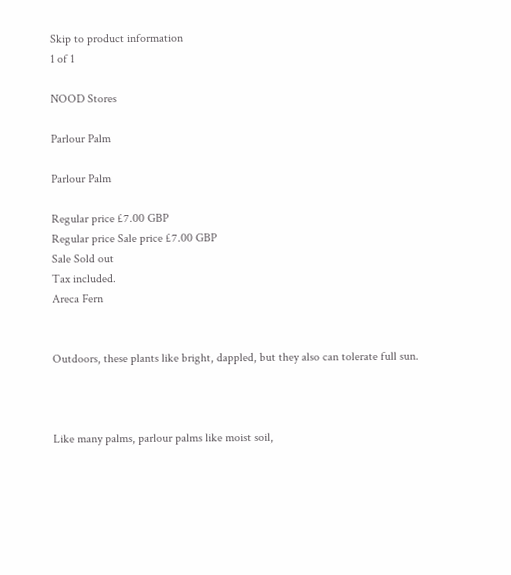Skip to product information
1 of 1

NOOD Stores

Parlour Palm

Parlour Palm

Regular price £7.00 GBP
Regular price Sale price £7.00 GBP
Sale Sold out
Tax included.
Areca Fern


Outdoors, these plants like bright, dappled, but they also can tolerate full sun.



Like many palms, parlour palms like moist soil,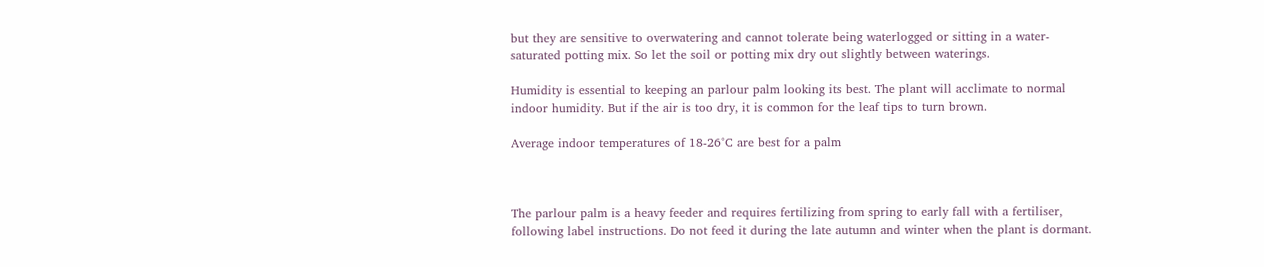but they are sensitive to overwatering and cannot tolerate being waterlogged or sitting in a water-saturated potting mix. So let the soil or potting mix dry out slightly between waterings.

Humidity is essential to keeping an parlour palm looking its best. The plant will acclimate to normal indoor humidity. But if the air is too dry, it is common for the leaf tips to turn brown.

Average indoor temperatures of 18-26°C are best for a palm



The parlour palm is a heavy feeder and requires fertilizing from spring to early fall with a fertiliser, following label instructions. Do not feed it during the late autumn and winter when the plant is dormant.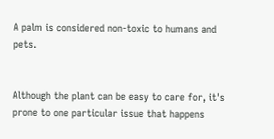A palm is considered non-toxic to humans and pets.


Although the plant can be easy to care for, it's prone to one particular issue that happens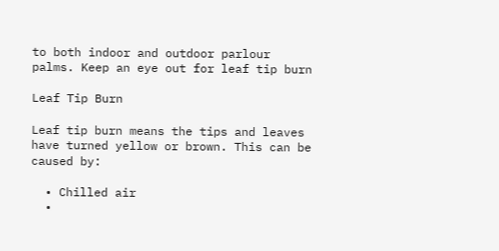to both indoor and outdoor parlour palms. Keep an eye out for leaf tip burn

Leaf Tip Burn

Leaf tip burn means the tips and leaves have turned yellow or brown. This can be caused by:

  • Chilled air
  •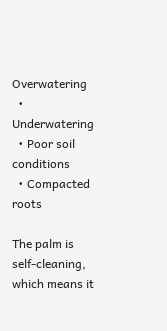Overwatering
  • Underwatering
  • Poor soil conditions
  • Compacted roots

The palm is self-cleaning, which means it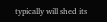typically will shed its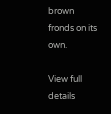brown fronds on its own.

View full details